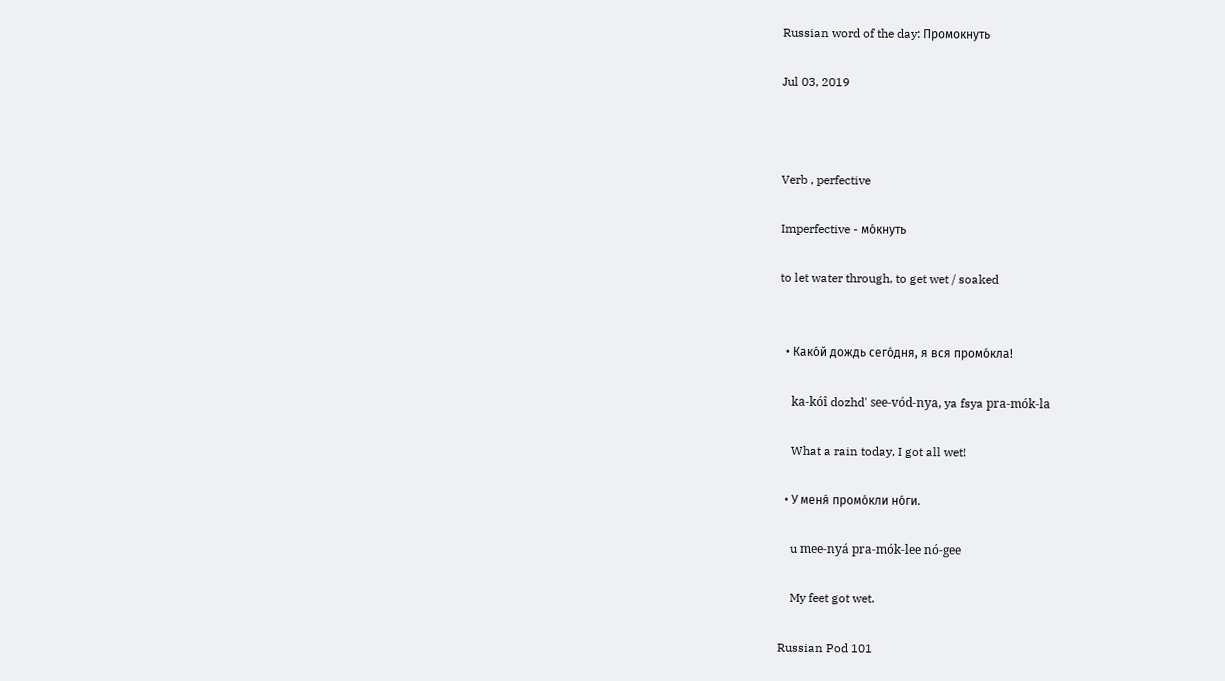Russian word of the day: Промокнуть

Jul 03, 2019



Verb , perfective

Imperfective - мо́кнуть

to let water through, to get wet / soaked


  • Како́й дождь сего́дня, я вся промо́кла!

    ka-kóî dozhd' see-vód-nya, ya fsya pra-mók-la

    What a rain today, I got all wet!

  • У меня́ промо́кли но́ги.

    u mee-nyá pra-mók-lee nó-gee

    My feet got wet.

Russian Pod 101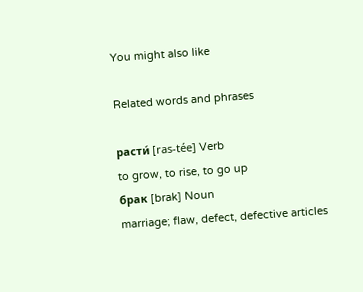You might also like

Related words and phrases

расти́ [ras-tée] Verb
to grow, to rise, to go up
брак [brak] Noun
marriage; flaw, defect, defective articles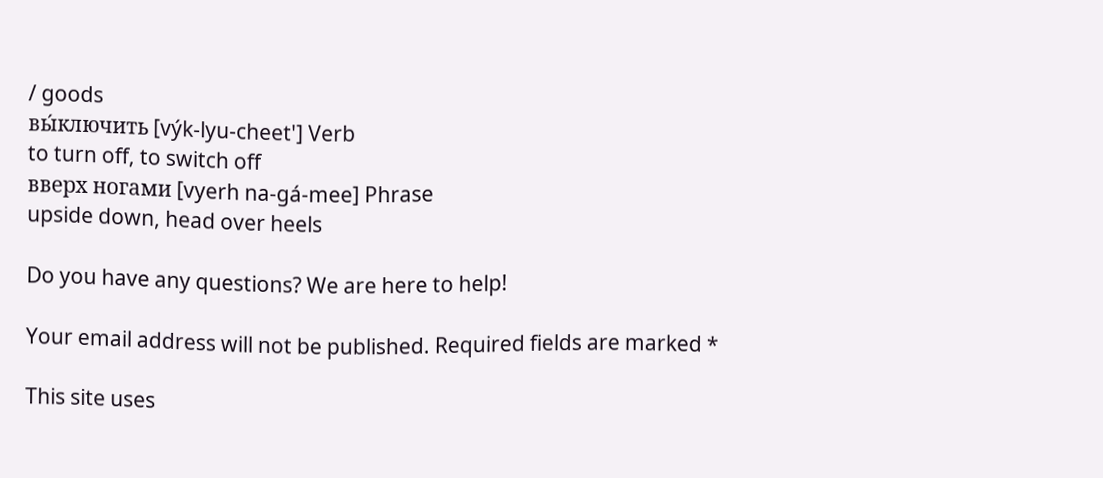/ goods
вы́ключить [výk-lyu-cheet'] Verb
to turn off, to switch off
вверх ногами [vyerh na-gá-mee] Phrase
upside down, head over heels

Do you have any questions? We are here to help!

Your email address will not be published. Required fields are marked *

This site uses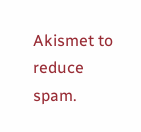Akismet to reduce spam.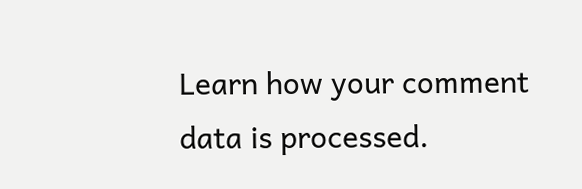Learn how your comment data is processed.